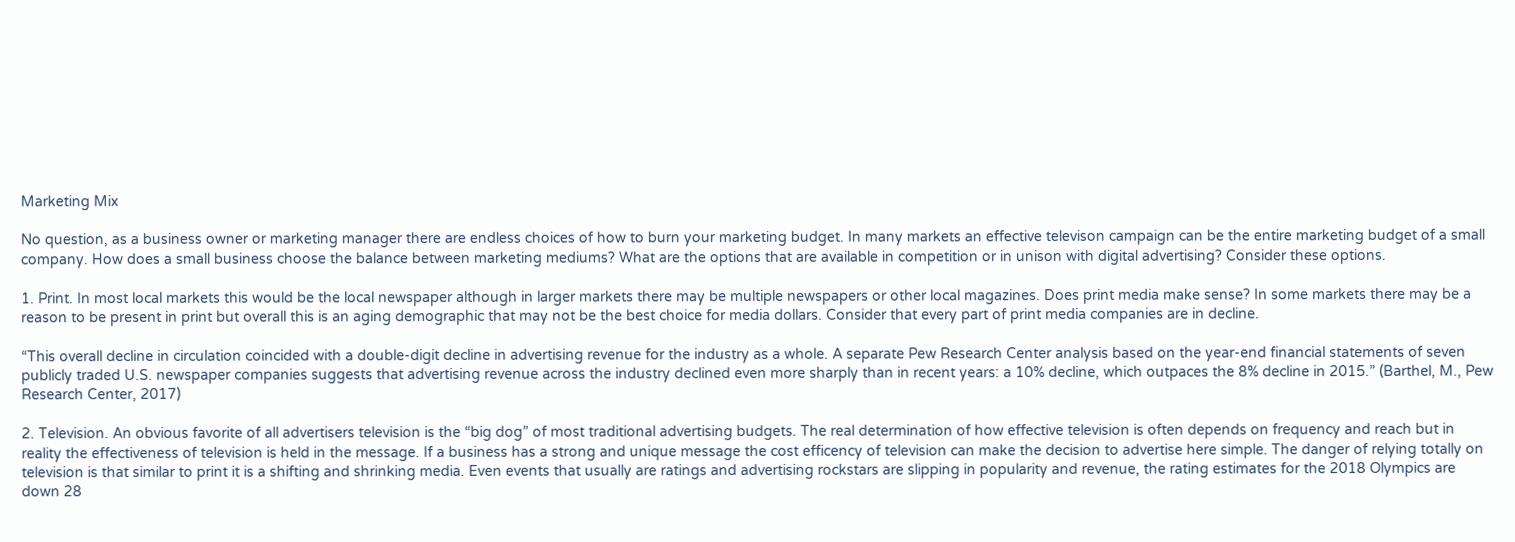Marketing Mix

No question, as a business owner or marketing manager there are endless choices of how to burn your marketing budget. In many markets an effective televison campaign can be the entire marketing budget of a small company. How does a small business choose the balance between marketing mediums? What are the options that are available in competition or in unison with digital advertising? Consider these options.

1. Print. In most local markets this would be the local newspaper although in larger markets there may be multiple newspapers or other local magazines. Does print media make sense? In some markets there may be a reason to be present in print but overall this is an aging demographic that may not be the best choice for media dollars. Consider that every part of print media companies are in decline.

“This overall decline in circulation coincided with a double-digit decline in advertising revenue for the industry as a whole. A separate Pew Research Center analysis based on the year-end financial statements of seven publicly traded U.S. newspaper companies suggests that advertising revenue across the industry declined even more sharply than in recent years: a 10% decline, which outpaces the 8% decline in 2015.” (Barthel, M., Pew Research Center, 2017)

2. Television. An obvious favorite of all advertisers television is the “big dog” of most traditional advertising budgets. The real determination of how effective television is often depends on frequency and reach but in reality the effectiveness of television is held in the message. If a business has a strong and unique message the cost efficency of television can make the decision to advertise here simple. The danger of relying totally on television is that similar to print it is a shifting and shrinking media. Even events that usually are ratings and advertising rockstars are slipping in popularity and revenue, the rating estimates for the 2018 Olympics are down 28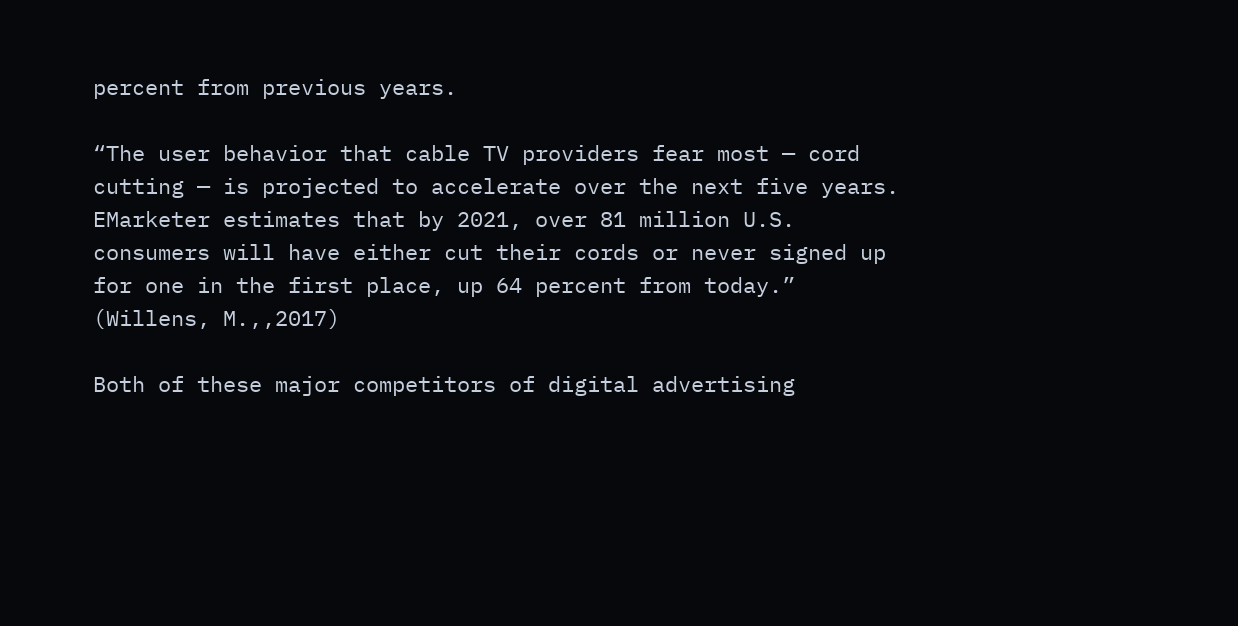percent from previous years.

“The user behavior that cable TV providers fear most — cord cutting — is projected to accelerate over the next five years. EMarketer estimates that by 2021, over 81 million U.S. consumers will have either cut their cords or never signed up for one in the first place, up 64 percent from today.” (Willens, M.,,2017)

Both of these major competitors of digital advertising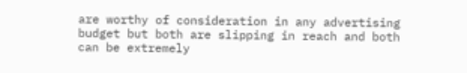are worthy of consideration in any advertising budget but both are slipping in reach and both can be extremely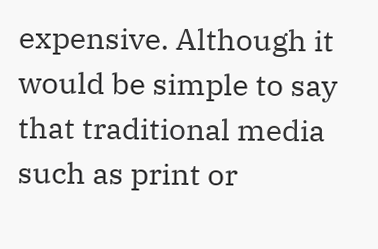expensive. Although it would be simple to say that traditional media such as print or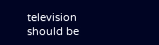television should be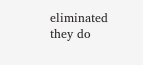eliminated they do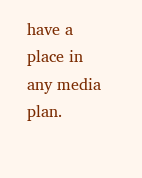have a place in any media plan.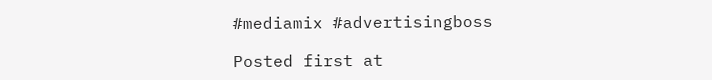#mediamix #advertisingboss

Posted first at